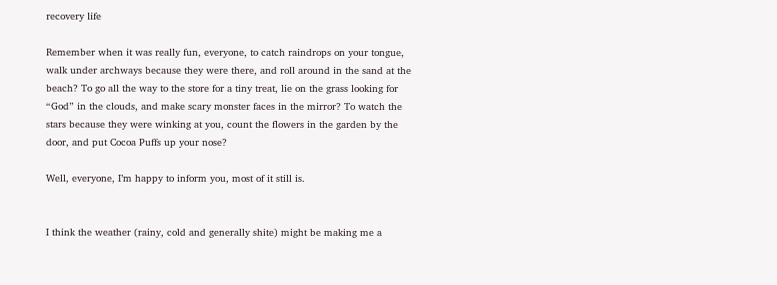recovery life

Remember when it was really fun, everyone, to catch raindrops on your tongue, walk under archways because they were there, and roll around in the sand at the beach? To go all the way to the store for a tiny treat, lie on the grass looking for “God” in the clouds, and make scary monster faces in the mirror? To watch the stars because they were winking at you, count the flowers in the garden by the door, and put Cocoa Puffs up your nose?

Well, everyone, I’m happy to inform you, most of it still is.


I think the weather (rainy, cold and generally shite) might be making me a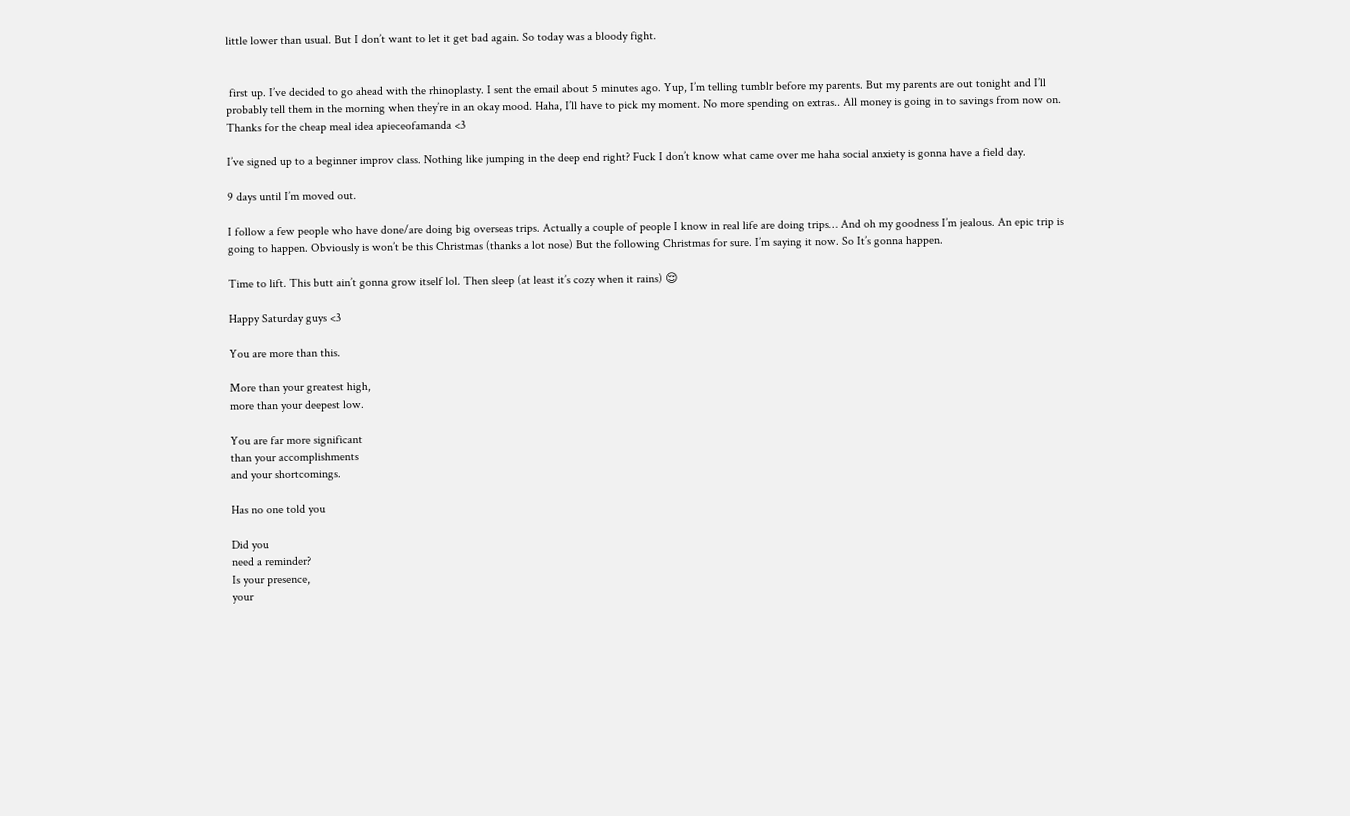little lower than usual. But I don’t want to let it get bad again. So today was a bloody fight.


 first up. I’ve decided to go ahead with the rhinoplasty. I sent the email about 5 minutes ago. Yup, I’m telling tumblr before my parents. But my parents are out tonight and I’ll probably tell them in the morning when they’re in an okay mood. Haha, I’ll have to pick my moment. No more spending on extras.. All money is going in to savings from now on. Thanks for the cheap meal idea apieceofamanda <3

I’ve signed up to a beginner improv class. Nothing like jumping in the deep end right? Fuck I don’t know what came over me haha social anxiety is gonna have a field day.

9 days until I’m moved out.

I follow a few people who have done/are doing big overseas trips. Actually a couple of people I know in real life are doing trips… And oh my goodness I’m jealous. An epic trip is going to happen. Obviously is won’t be this Christmas (thanks a lot nose) But the following Christmas for sure. I’m saying it now. So It’s gonna happen.

Time to lift. This butt ain’t gonna grow itself lol. Then sleep (at least it’s cozy when it rains) 😌

Happy Saturday guys <3

You are more than this.

More than your greatest high,
more than your deepest low.

You are far more significant
than your accomplishments
and your shortcomings.

Has no one told you

Did you
need a reminder?
Is your presence,
your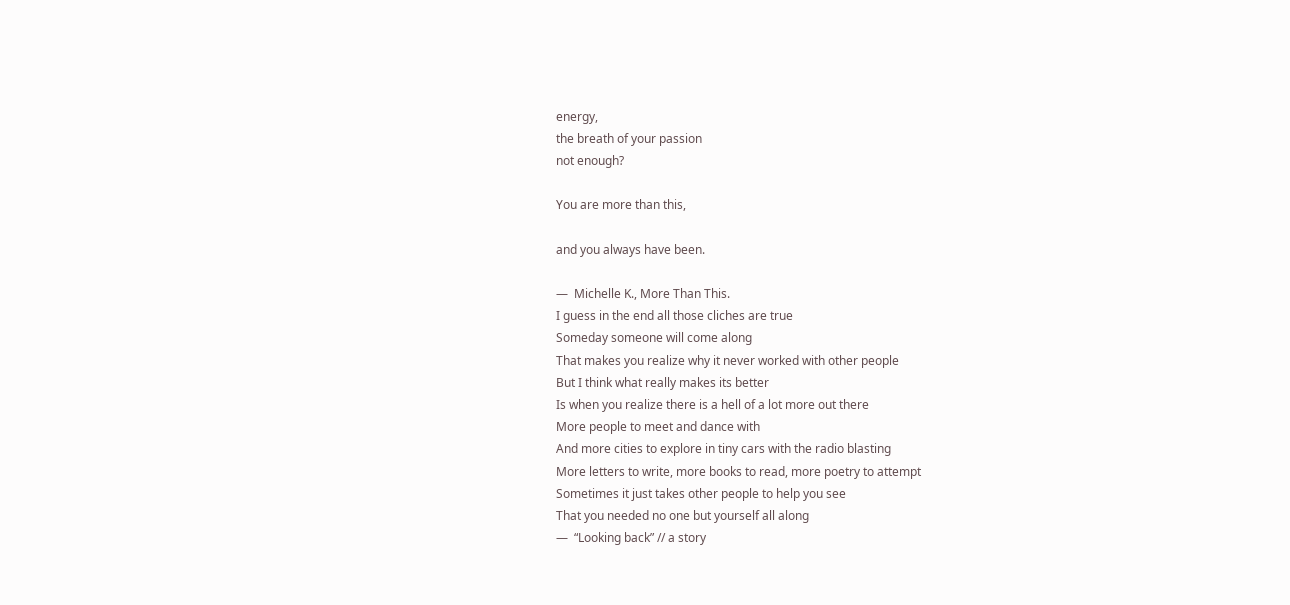energy,
the breath of your passion
not enough?

You are more than this,

and you always have been.

—  Michelle K., More Than This.
I guess in the end all those cliches are true
Someday someone will come along
That makes you realize why it never worked with other people
But I think what really makes its better
Is when you realize there is a hell of a lot more out there
More people to meet and dance with
And more cities to explore in tiny cars with the radio blasting
More letters to write, more books to read, more poetry to attempt
Sometimes it just takes other people to help you see
That you needed no one but yourself all along
—  “Looking back” // a story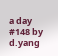a day #148 by d.yang